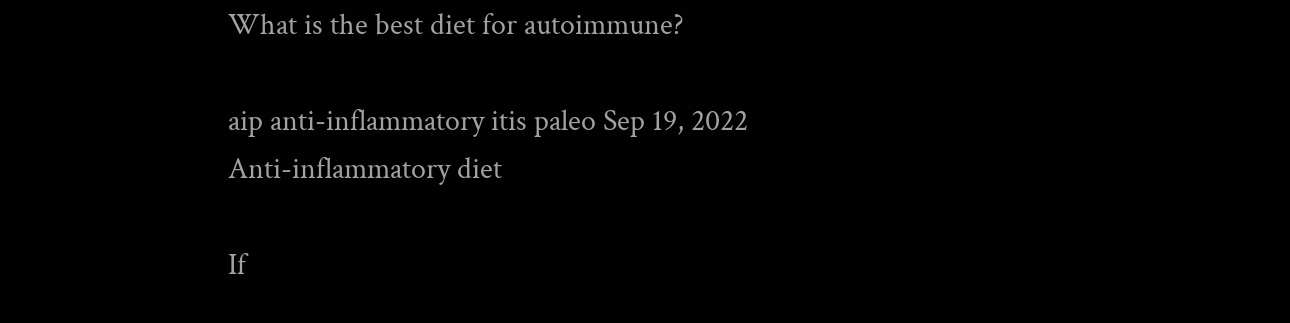What is the best diet for autoimmune?

aip anti-inflammatory itis paleo Sep 19, 2022
Anti-inflammatory diet

If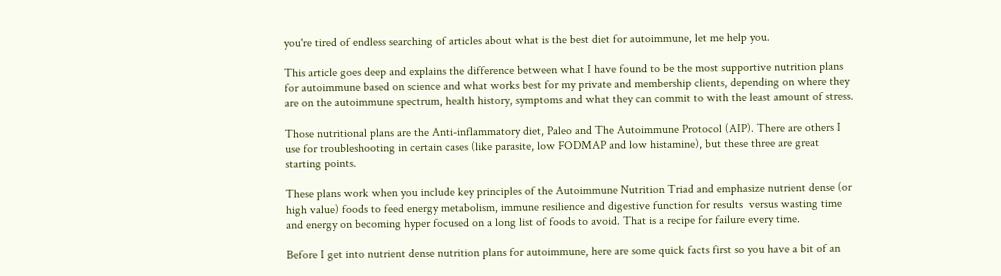you're tired of endless searching of articles about what is the best diet for autoimmune, let me help you.

This article goes deep and explains the difference between what I have found to be the most supportive nutrition plans for autoimmune based on science and what works best for my private and membership clients, depending on where they are on the autoimmune spectrum, health history, symptoms and what they can commit to with the least amount of stress.

Those nutritional plans are the Anti-inflammatory diet, Paleo and The Autoimmune Protocol (AIP). There are others I use for troubleshooting in certain cases (like parasite, low FODMAP and low histamine), but these three are great starting points.

These plans work when you include key principles of the Autoimmune Nutrition Triad and emphasize nutrient dense (or high value) foods to feed energy metabolism, immune resilience and digestive function for results  versus wasting time and energy on becoming hyper focused on a long list of foods to avoid. That is a recipe for failure every time.

Before I get into nutrient dense nutrition plans for autoimmune, here are some quick facts first so you have a bit of an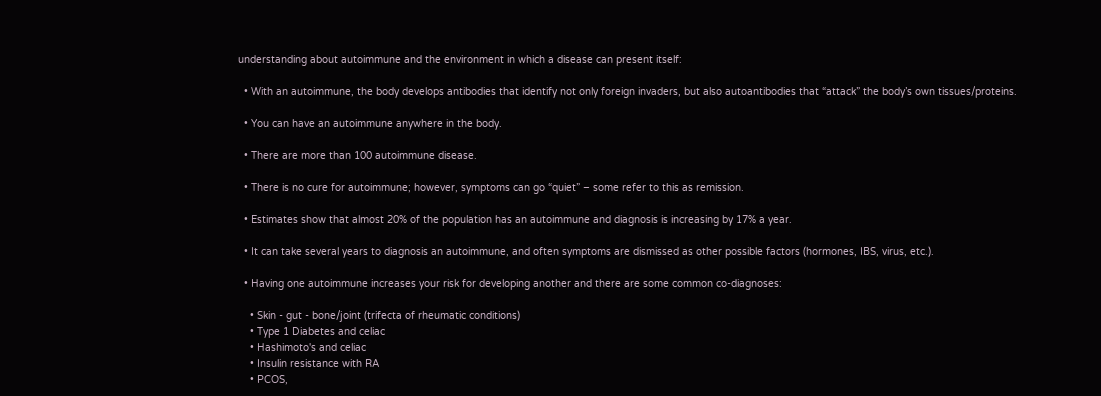understanding about autoimmune and the environment in which a disease can present itself:

  • With an autoimmune, the body develops antibodies that identify not only foreign invaders, but also autoantibodies that “attack” the body’s own tissues/proteins.

  • You can have an autoimmune anywhere in the body.

  • There are more than 100 autoimmune disease.

  • There is no cure for autoimmune; however, symptoms can go “quiet” – some refer to this as remission.

  • Estimates show that almost 20% of the population has an autoimmune and diagnosis is increasing by 17% a year.

  • It can take several years to diagnosis an autoimmune, and often symptoms are dismissed as other possible factors (hormones, IBS, virus, etc.).

  • Having one autoimmune increases your risk for developing another and there are some common co-diagnoses:

    • Skin - gut - bone/joint (trifecta of rheumatic conditions)
    • Type 1 Diabetes and celiac
    • Hashimoto's and celiac
    • Insulin resistance with RA
    • PCOS,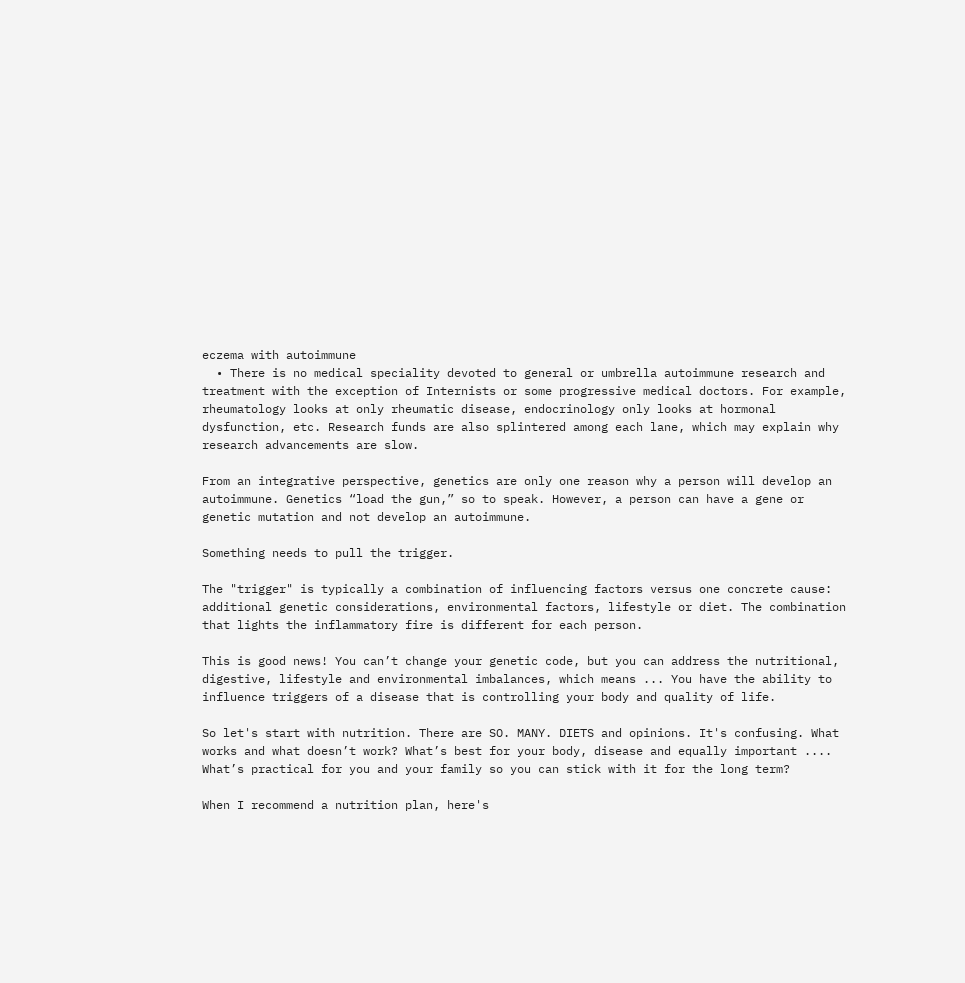eczema with autoimmune
  • There is no medical speciality devoted to general or umbrella autoimmune research and treatment with the exception of Internists or some progressive medical doctors. For example, rheumatology looks at only rheumatic disease, endocrinology only looks at hormonal dysfunction, etc. Research funds are also splintered among each lane, which may explain why research advancements are slow.

From an integrative perspective, genetics are only one reason why a person will develop an autoimmune. Genetics “load the gun,” so to speak. However, a person can have a gene or genetic mutation and not develop an autoimmune.

Something needs to pull the trigger.

The "trigger" is typically a combination of influencing factors versus one concrete cause: additional genetic considerations, environmental factors, lifestyle or diet. The combination that lights the inflammatory fire is different for each person.

This is good news! You can’t change your genetic code, but you can address the nutritional, digestive, lifestyle and environmental imbalances, which means ... You have the ability to influence triggers of a disease that is controlling your body and quality of life.

So let's start with nutrition. There are SO. MANY. DIETS and opinions. It's confusing. What works and what doesn’t work? What’s best for your body, disease and equally important ....  What’s practical for you and your family so you can stick with it for the long term?

When I recommend a nutrition plan, here's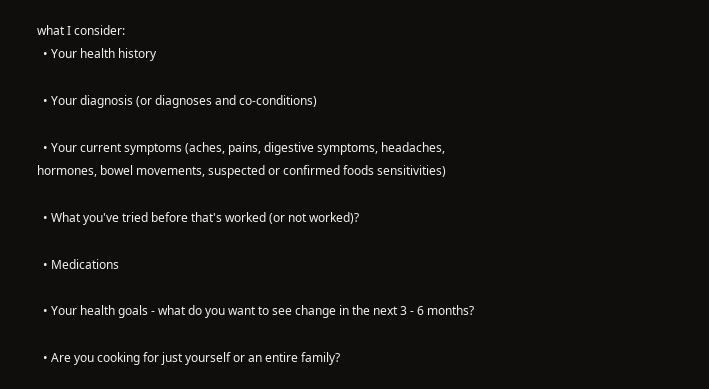what I consider:
  • Your health history

  • Your diagnosis (or diagnoses and co-conditions)

  • Your current symptoms (aches, pains, digestive symptoms, headaches, hormones, bowel movements, suspected or confirmed foods sensitivities)

  • What you've tried before that's worked (or not worked)?

  • Medications

  • Your health goals - what do you want to see change in the next 3 - 6 months?

  • Are you cooking for just yourself or an entire family?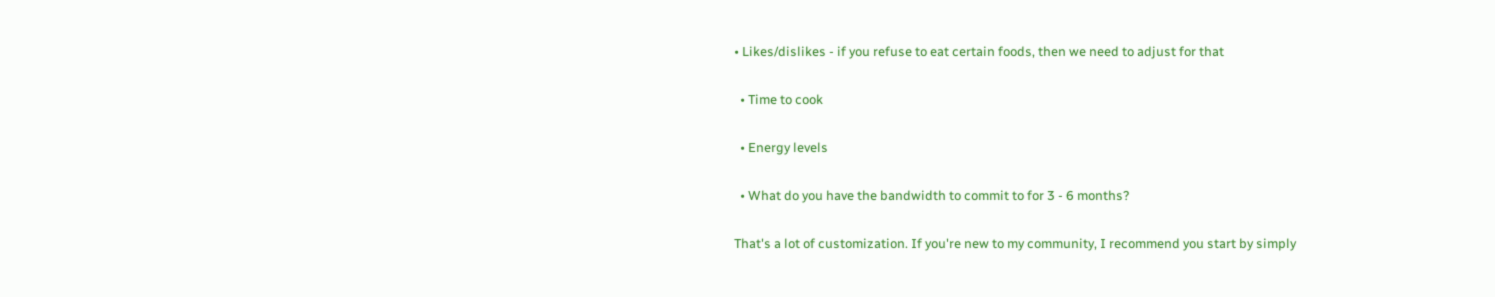• Likes/dislikes - if you refuse to eat certain foods, then we need to adjust for that

  • Time to cook

  • Energy levels

  • What do you have the bandwidth to commit to for 3 - 6 months?

That's a lot of customization. If you're new to my community, I recommend you start by simply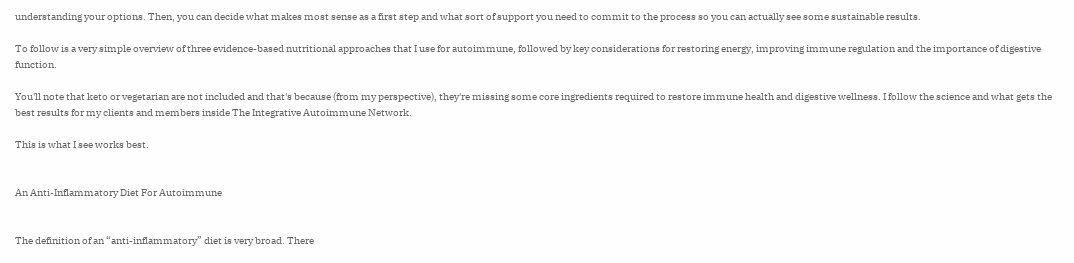understanding your options. Then, you can decide what makes most sense as a first step and what sort of support you need to commit to the process so you can actually see some sustainable results.

To follow is a very simple overview of three evidence-based nutritional approaches that I use for autoimmune, followed by key considerations for restoring energy, improving immune regulation and the importance of digestive function.

You'll note that keto or vegetarian are not included and that's because (from my perspective), they're missing some core ingredients required to restore immune health and digestive wellness. I follow the science and what gets the best results for my clients and members inside The Integrative Autoimmune Network.

This is what I see works best.


An Anti-Inflammatory Diet For Autoimmune


The definition of an “anti-inflammatory” diet is very broad. There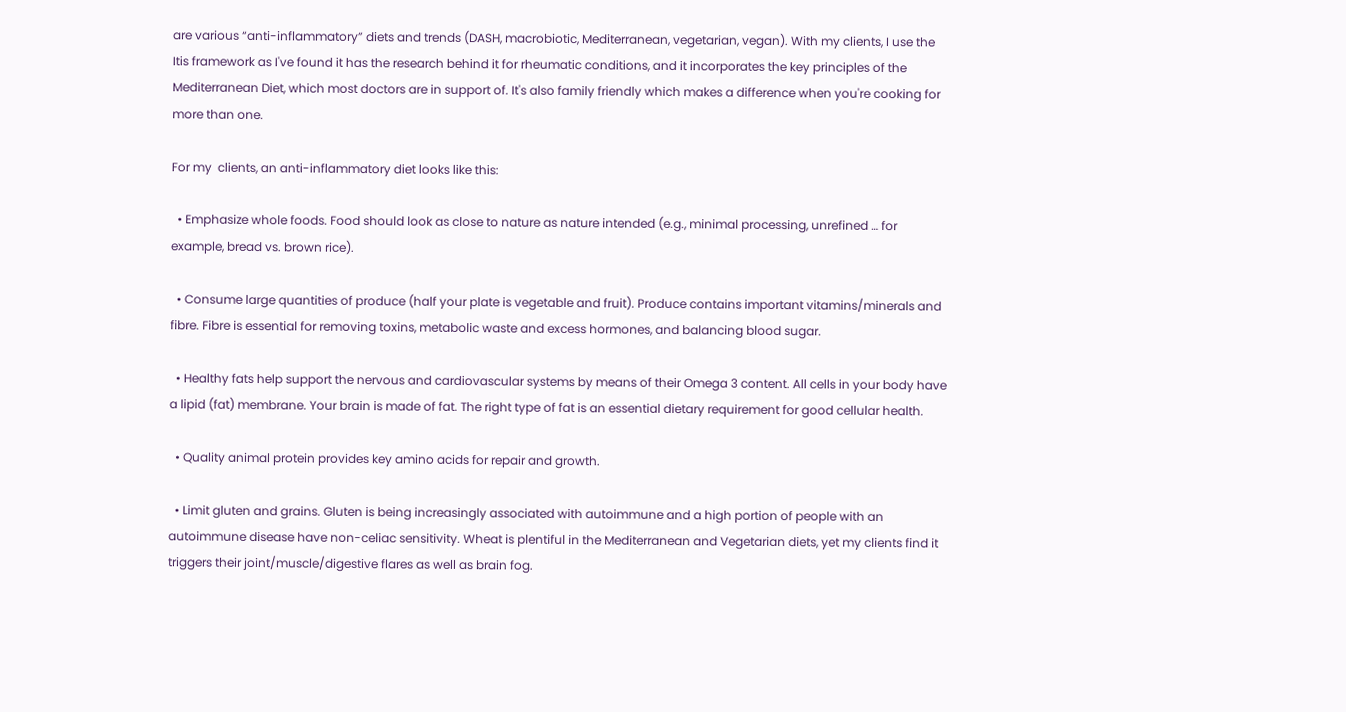are various “anti-inflammatory” diets and trends (DASH, macrobiotic, Mediterranean, vegetarian, vegan). With my clients, I use the Itis framework as I've found it has the research behind it for rheumatic conditions, and it incorporates the key principles of the Mediterranean Diet, which most doctors are in support of. It's also family friendly which makes a difference when you're cooking for more than one.

For my  clients, an anti-inflammatory diet looks like this:

  • Emphasize whole foods. Food should look as close to nature as nature intended (e.g., minimal processing, unrefined … for example, bread vs. brown rice).

  • Consume large quantities of produce (half your plate is vegetable and fruit). Produce contains important vitamins/minerals and fibre. Fibre is essential for removing toxins, metabolic waste and excess hormones, and balancing blood sugar.

  • Healthy fats help support the nervous and cardiovascular systems by means of their Omega 3 content. All cells in your body have a lipid (fat) membrane. Your brain is made of fat. The right type of fat is an essential dietary requirement for good cellular health.

  • Quality animal protein provides key amino acids for repair and growth.

  • Limit gluten and grains. Gluten is being increasingly associated with autoimmune and a high portion of people with an autoimmune disease have non-celiac sensitivity. Wheat is plentiful in the Mediterranean and Vegetarian diets, yet my clients find it triggers their joint/muscle/digestive flares as well as brain fog.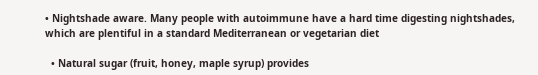• Nightshade aware. Many people with autoimmune have a hard time digesting nightshades, which are plentiful in a standard Mediterranean or vegetarian diet

  • Natural sugar (fruit, honey, maple syrup) provides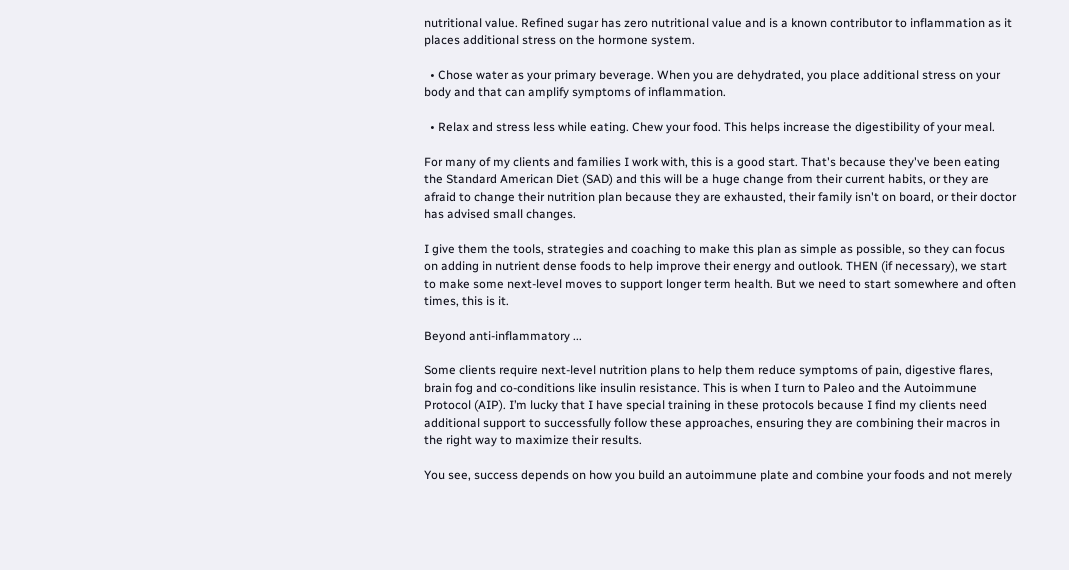nutritional value. Refined sugar has zero nutritional value and is a known contributor to inflammation as it places additional stress on the hormone system.

  • Chose water as your primary beverage. When you are dehydrated, you place additional stress on your body and that can amplify symptoms of inflammation.

  • Relax and stress less while eating. Chew your food. This helps increase the digestibility of your meal.

For many of my clients and families I work with, this is a good start. That's because they've been eating the Standard American Diet (SAD) and this will be a huge change from their current habits, or they are afraid to change their nutrition plan because they are exhausted, their family isn't on board, or their doctor has advised small changes.

I give them the tools, strategies and coaching to make this plan as simple as possible, so they can focus on adding in nutrient dense foods to help improve their energy and outlook. THEN (if necessary), we start to make some next-level moves to support longer term health. But we need to start somewhere and often times, this is it.

Beyond anti-inflammatory ...

Some clients require next-level nutrition plans to help them reduce symptoms of pain, digestive flares, brain fog and co-conditions like insulin resistance. This is when I turn to Paleo and the Autoimmune Protocol (AIP). I’m lucky that I have special training in these protocols because I find my clients need additional support to successfully follow these approaches, ensuring they are combining their macros in the right way to maximize their results.

You see, success depends on how you build an autoimmune plate and combine your foods and not merely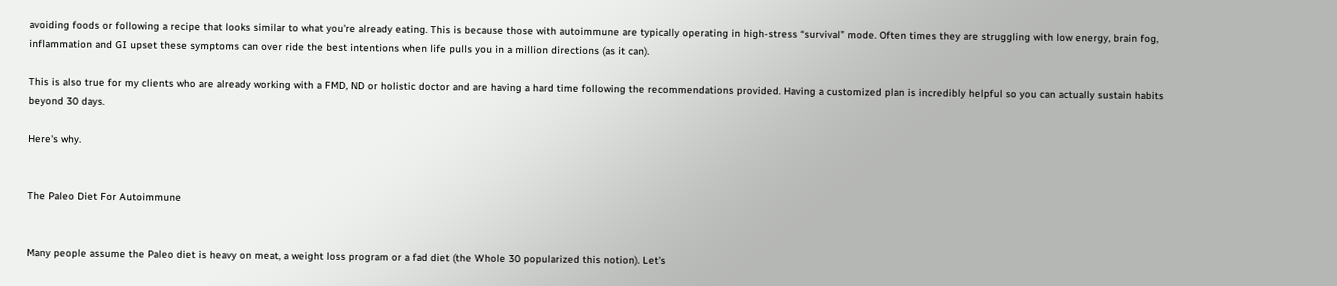avoiding foods or following a recipe that looks similar to what you're already eating. This is because those with autoimmune are typically operating in high-stress “survival” mode. Often times they are struggling with low energy, brain fog, inflammation and GI upset these symptoms can over ride the best intentions when life pulls you in a million directions (as it can).

This is also true for my clients who are already working with a FMD, ND or holistic doctor and are having a hard time following the recommendations provided. Having a customized plan is incredibly helpful so you can actually sustain habits beyond 30 days.

Here's why.


The Paleo Diet For Autoimmune


Many people assume the Paleo diet is heavy on meat, a weight loss program or a fad diet (the Whole 30 popularized this notion). Let's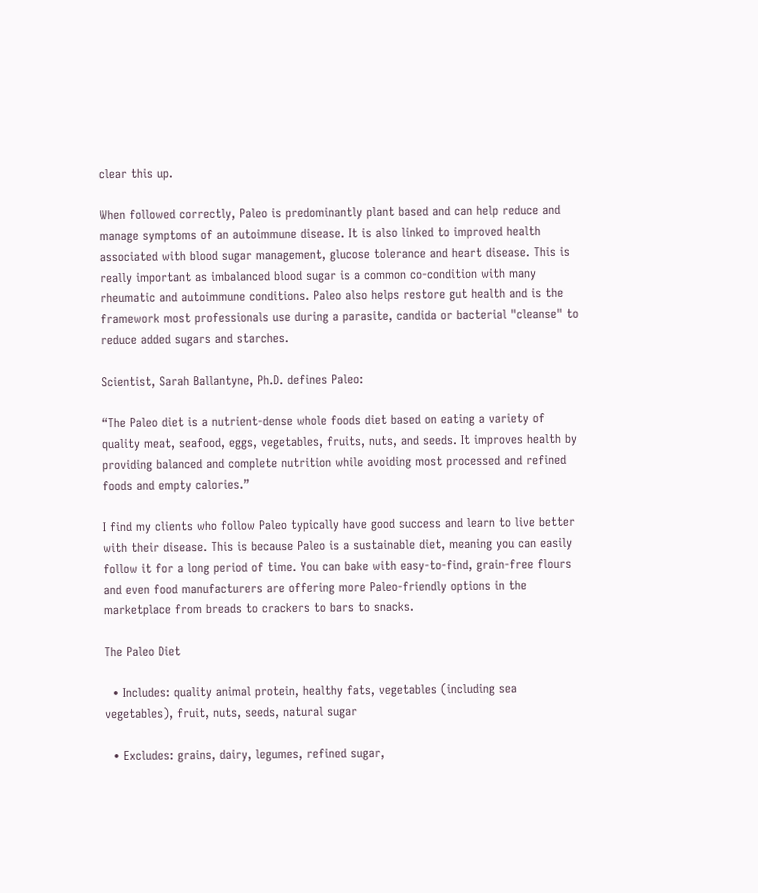clear this up.

When followed correctly, Paleo is predominantly plant based and can help reduce and manage symptoms of an autoimmune disease. It is also linked to improved health associated with blood sugar management, glucose tolerance and heart disease. This is really important as imbalanced blood sugar is a common co-condition with many rheumatic and autoimmune conditions. Paleo also helps restore gut health and is the framework most professionals use during a parasite, candida or bacterial "cleanse" to reduce added sugars and starches.

Scientist, Sarah Ballantyne, Ph.D. defines Paleo:

“The Paleo diet is a nutrient-dense whole foods diet based on eating a variety of quality meat, seafood, eggs, vegetables, fruits, nuts, and seeds. It improves health by providing balanced and complete nutrition while avoiding most processed and refined foods and empty calories.”

I find my clients who follow Paleo typically have good success and learn to live better with their disease. This is because Paleo is a sustainable diet, meaning you can easily follow it for a long period of time. You can bake with easy-to-find, grain-free flours and even food manufacturers are offering more Paleo-friendly options in the marketplace from breads to crackers to bars to snacks.

The Paleo Diet

  • Includes: quality animal protein, healthy fats, vegetables (including sea vegetables), fruit, nuts, seeds, natural sugar

  • Excludes: grains, dairy, legumes, refined sugar,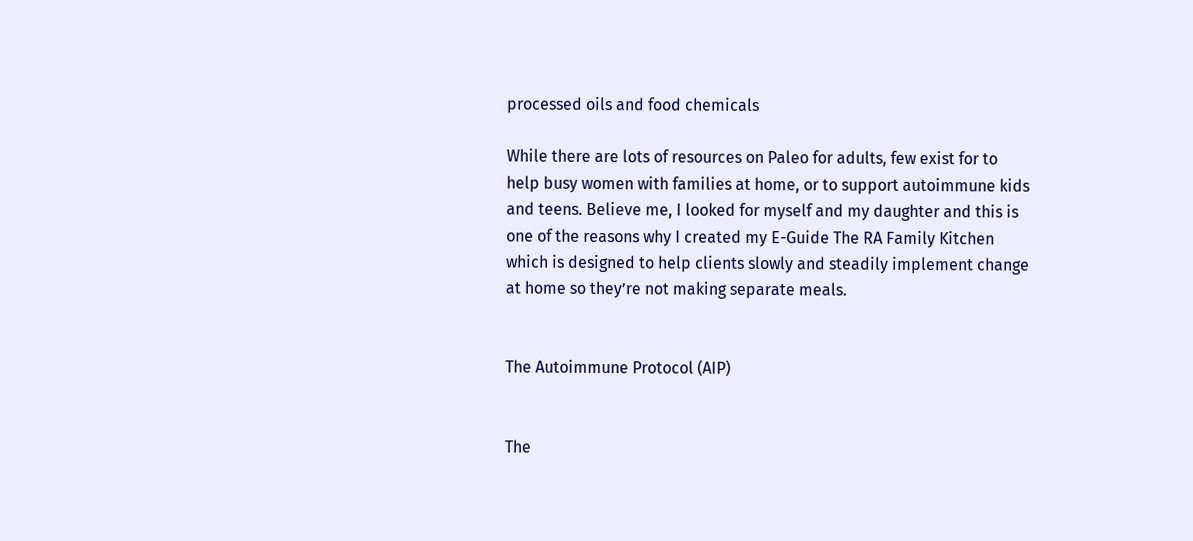processed oils and food chemicals

While there are lots of resources on Paleo for adults, few exist for to help busy women with families at home, or to support autoimmune kids and teens. Believe me, I looked for myself and my daughter and this is one of the reasons why I created my E-Guide The RA Family Kitchen which is designed to help clients slowly and steadily implement change at home so they’re not making separate meals.


The Autoimmune Protocol (AIP)


The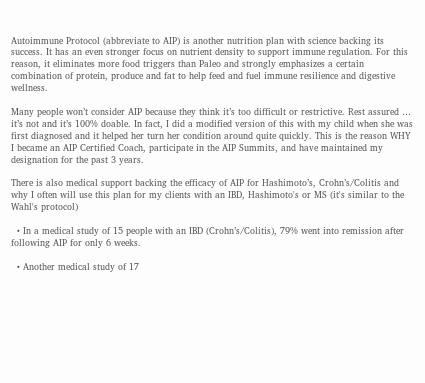Autoimmune Protocol (abbreviate to AIP) is another nutrition plan with science backing its success. It has an even stronger focus on nutrient density to support immune regulation. For this reason, it eliminates more food triggers than Paleo and strongly emphasizes a certain combination of protein, produce and fat to help feed and fuel immune resilience and digestive wellness.

Many people won’t consider AIP because they think it’s too difficult or restrictive. Rest assured … it’s not and it’s 100% doable. In fact, I did a modified version of this with my child when she was first diagnosed and it helped her turn her condition around quite quickly. This is the reason WHY I became an AIP Certified Coach, participate in the AIP Summits, and have maintained my designation for the past 3 years.

There is also medical support backing the efficacy of AIP for Hashimoto’s, Crohn’s/Colitis and why I often will use this plan for my clients with an IBD, Hashimoto's or MS (it's similar to the Wahl's protocol)

  • In a medical study of 15 people with an IBD (Crohn’s/Colitis), 79% went into remission after following AIP for only 6 weeks.

  • Another medical study of 17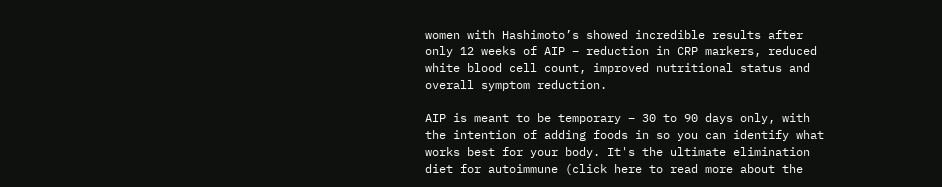women with Hashimoto’s showed incredible results after only 12 weeks of AIP – reduction in CRP markers, reduced white blood cell count, improved nutritional status and overall symptom reduction.

AIP is meant to be temporary – 30 to 90 days only, with the intention of adding foods in so you can identify what works best for your body. It's the ultimate elimination diet for autoimmune (click here to read more about the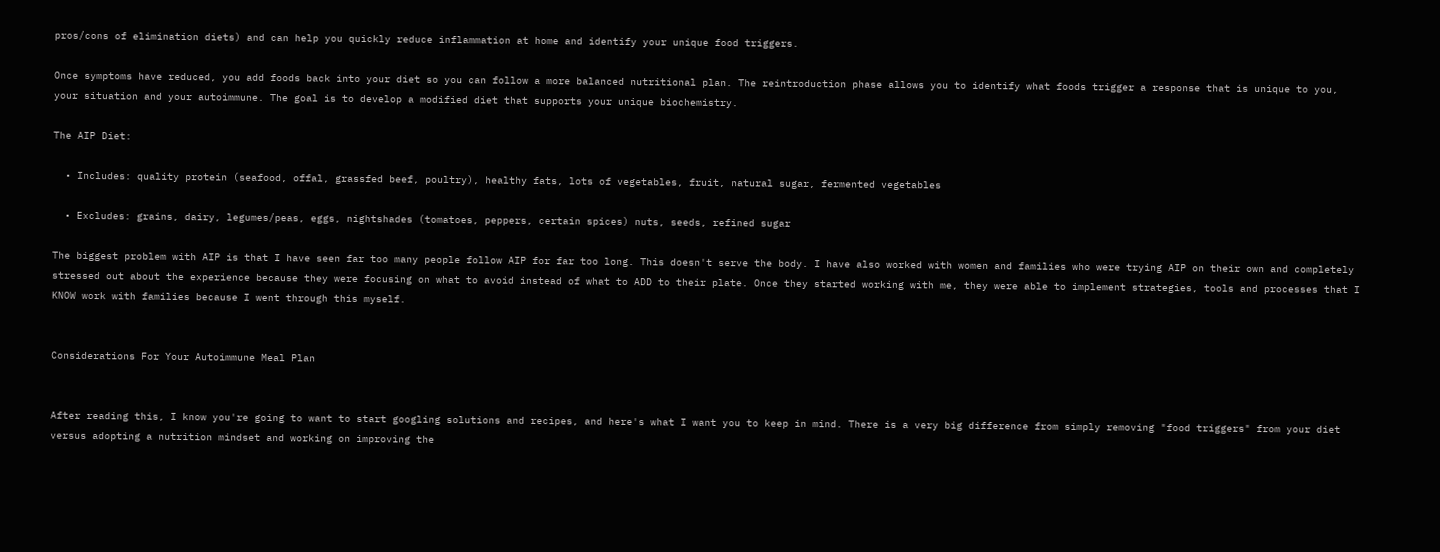pros/cons of elimination diets) and can help you quickly reduce inflammation at home and identify your unique food triggers.

Once symptoms have reduced, you add foods back into your diet so you can follow a more balanced nutritional plan. The reintroduction phase allows you to identify what foods trigger a response that is unique to you, your situation and your autoimmune. The goal is to develop a modified diet that supports your unique biochemistry.

The AIP Diet:

  • Includes: quality protein (seafood, offal, grassfed beef, poultry), healthy fats, lots of vegetables, fruit, natural sugar, fermented vegetables

  • Excludes: grains, dairy, legumes/peas, eggs, nightshades (tomatoes, peppers, certain spices) nuts, seeds, refined sugar

The biggest problem with AIP is that I have seen far too many people follow AIP for far too long. This doesn't serve the body. I have also worked with women and families who were trying AIP on their own and completely stressed out about the experience because they were focusing on what to avoid instead of what to ADD to their plate. Once they started working with me, they were able to implement strategies, tools and processes that I KNOW work with families because I went through this myself.


Considerations For Your Autoimmune Meal Plan


After reading this, I know you're going to want to start googling solutions and recipes, and here's what I want you to keep in mind. There is a very big difference from simply removing "food triggers" from your diet versus adopting a nutrition mindset and working on improving the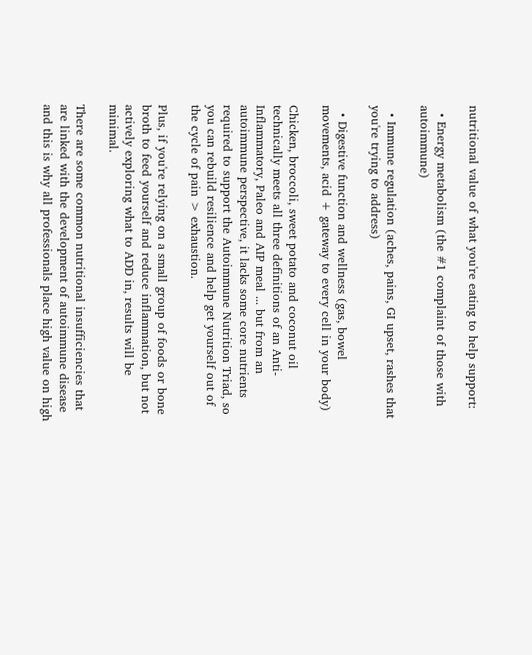nutritional value of what you're eating to help support:

  • Energy metabolism (the #1 complaint of those with autoimmune)

  • Immune regulation (aches, pains, GI upset, rashes that you're trying to address)

  • Digestive function and wellness (gas, bowel movements, acid + gateway to every cell in your body)

Chicken, broccoli, sweet potato and coconut oil technically meets all three definitions of an Anti-Inflammatory, Paleo and AIP meal ... but from an autoimmune perspective, it lacks some core nutrients required to support the Autoimmune Nutrition Triad, so you can rebuild resilience and help get yourself out of the cycle of pain > exhaustion.

Plus, if you're relying on a small group of foods or bone broth to feed yourself and reduce inflammation, but not actively exploring what to ADD in, results will be minimal.

There are some common nutritional insufficiencies that are linked with the development of autoimmune disease and this is why all professionals place high value on high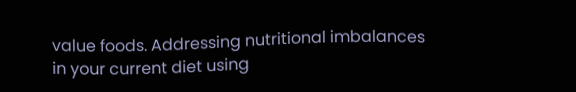value foods. Addressing nutritional imbalances in your current diet using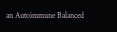an Autoimmune Balanced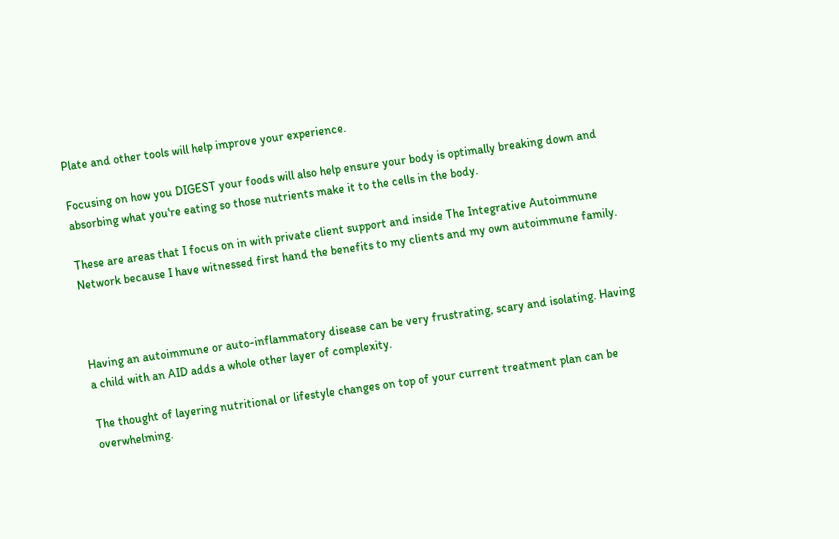Plate and other tools will help improve your experience.

Focusing on how you DIGEST your foods will also help ensure your body is optimally breaking down and absorbing what you're eating so those nutrients make it to the cells in the body.

These are areas that I focus on in with private client support and inside The Integrative Autoimmune Network because I have witnessed first hand the benefits to my clients and my own autoimmune family.



Having an autoimmune or auto-inflammatory disease can be very frustrating, scary and isolating. Having a child with an AID adds a whole other layer of complexity.

The thought of layering nutritional or lifestyle changes on top of your current treatment plan can be overwhelming.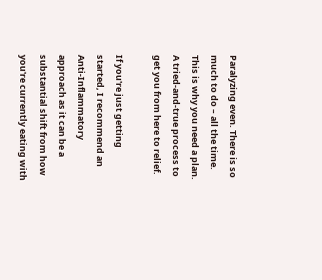Paralyzing even. There is so much to do – all the time. This is why you need a plan. A tried-and-true process to get you from here to relief.

If you're just getting started, I recommend an Anti-Inflammatory approach as it can be a substantial shift from how you're currently eating with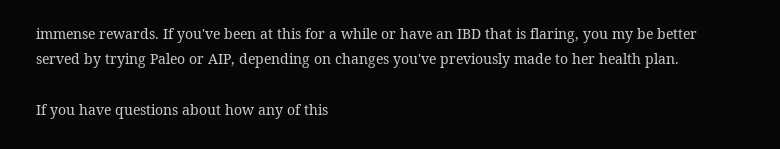immense rewards. If you've been at this for a while or have an IBD that is flaring, you my be better served by trying Paleo or AIP, depending on changes you've previously made to her health plan.

If you have questions about how any of this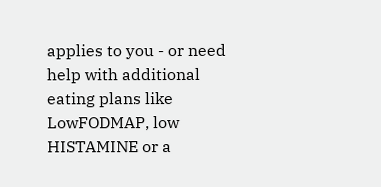applies to you - or need help with additional eating plans like LowFODMAP, low HISTAMINE or a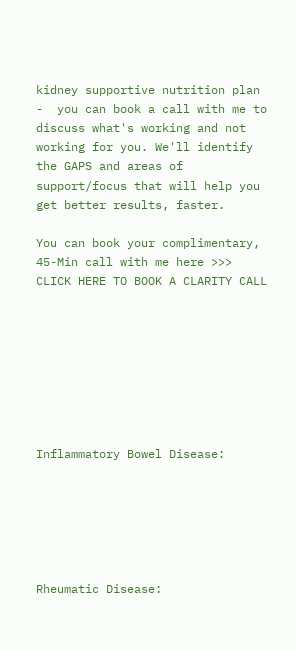kidney supportive nutrition plan -  you can book a call with me to discuss what's working and not working for you. We'll identify the GAPS and areas of support/focus that will help you get better results, faster.

You can book your complimentary, 45-Min call with me here >>> CLICK HERE TO BOOK A CLARITY CALL








Inflammatory Bowel Disease:






Rheumatic Disease: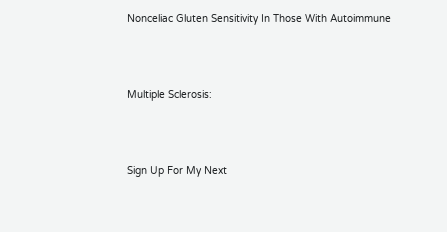Nonceliac Gluten Sensitivity In Those With Autoimmune



Multiple Sclerosis:



Sign Up For My Next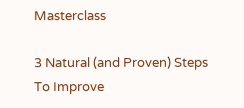Masterclass

3 Natural (and Proven) Steps To Improve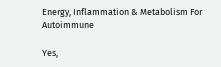Energy, Inflammation & Metabolism For Autoimmune

Yes,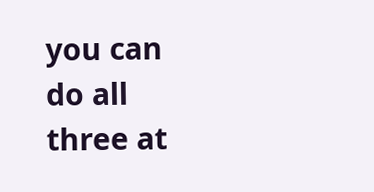you can do all three at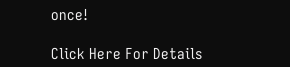once!

Click Here For Details